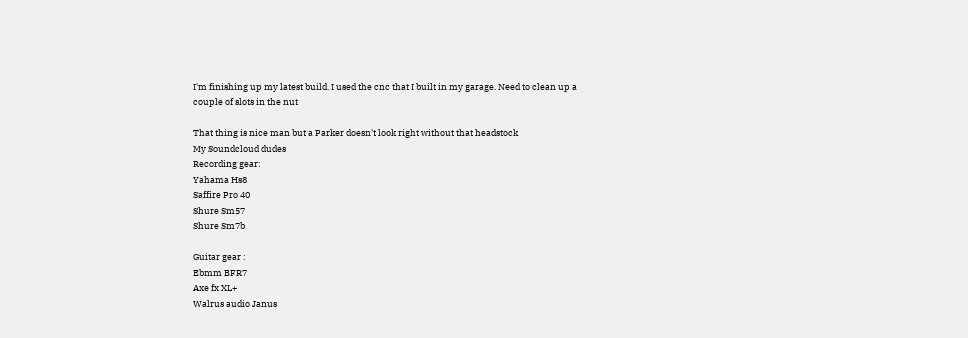I'm finishing up my latest build. I used the cnc that I built in my garage. Need to clean up a couple of slots in the nut

That thing is nice man but a Parker doesn't look right without that headstock
My Soundcloud dudes
Recording gear:
Yahama Hs8
Saffire Pro 40
Shure Sm57
Shure Sm7b

Guitar gear :
Ebmm BFR7
Axe fx XL+
Walrus audio Janus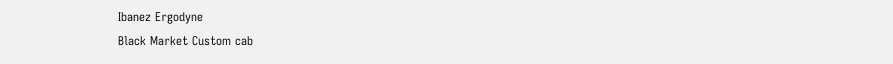Ibanez Ergodyne
Black Market Custom cab